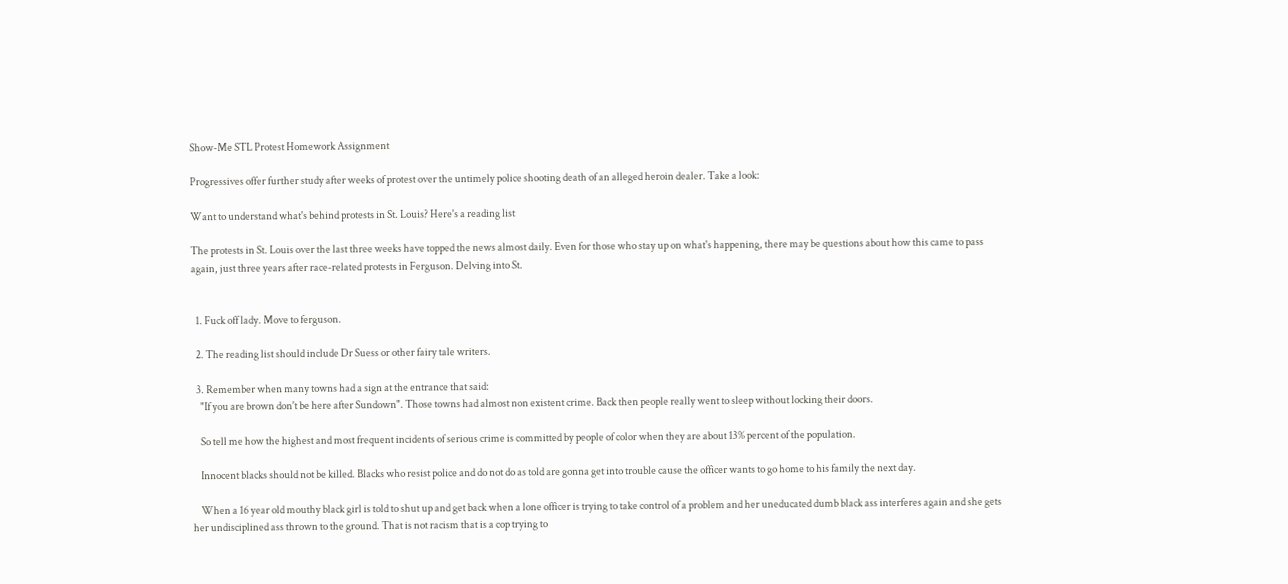Show-Me STL Protest Homework Assignment

Progressives offer further study after weeks of protest over the untimely police shooting death of an alleged heroin dealer. Take a look:

Want to understand what's behind protests in St. Louis? Here's a reading list

The protests in St. Louis over the last three weeks have topped the news almost daily. Even for those who stay up on what's happening, there may be questions about how this came to pass again, just three years after race-related protests in Ferguson. Delving into St.


  1. Fuck off lady. Move to ferguson.

  2. The reading list should include Dr Suess or other fairy tale writers.

  3. Remember when many towns had a sign at the entrance that said:
    "If you are brown don't be here after Sundown". Those towns had almost non existent crime. Back then people really went to sleep without locking their doors.

    So tell me how the highest and most frequent incidents of serious crime is committed by people of color when they are about 13% percent of the population.

    Innocent blacks should not be killed. Blacks who resist police and do not do as told are gonna get into trouble cause the officer wants to go home to his family the next day.

    When a 16 year old mouthy black girl is told to shut up and get back when a lone officer is trying to take control of a problem and her uneducated dumb black ass interferes again and she gets her undisciplined ass thrown to the ground. That is not racism that is a cop trying to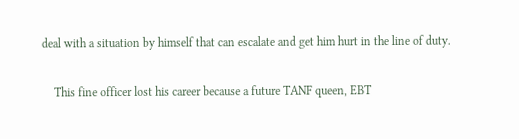deal with a situation by himself that can escalate and get him hurt in the line of duty.

    This fine officer lost his career because a future TANF queen, EBT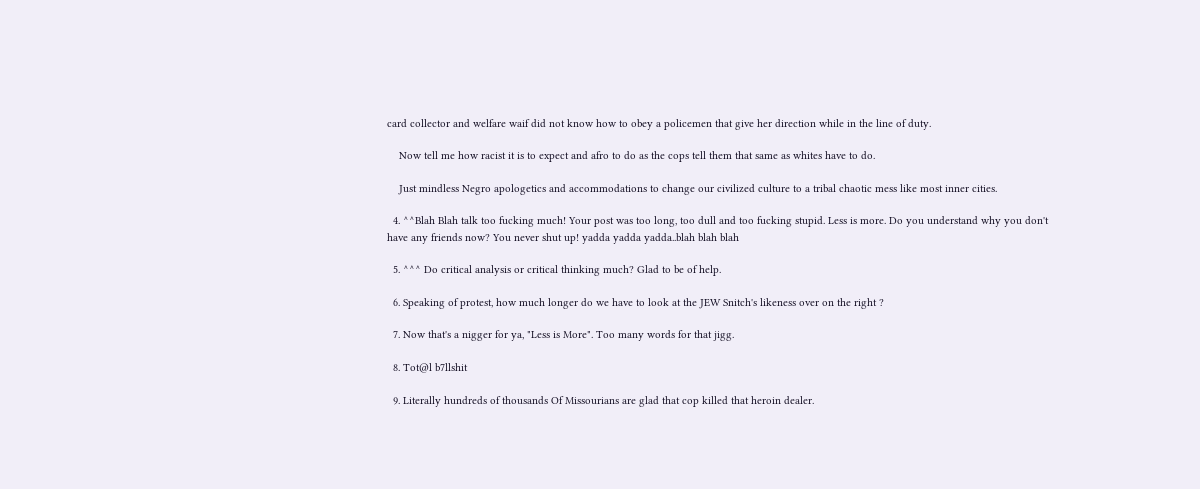card collector and welfare waif did not know how to obey a policemen that give her direction while in the line of duty.

    Now tell me how racist it is to expect and afro to do as the cops tell them that same as whites have to do.

    Just mindless Negro apologetics and accommodations to change our civilized culture to a tribal chaotic mess like most inner cities.

  4. ^^Blah Blah talk too fucking much! Your post was too long, too dull and too fucking stupid. Less is more. Do you understand why you don't have any friends now? You never shut up! yadda yadda yadda..blah blah blah

  5. ^^^ Do critical analysis or critical thinking much? Glad to be of help.

  6. Speaking of protest, how much longer do we have to look at the JEW Snitch's likeness over on the right ?

  7. Now that's a nigger for ya, "Less is More". Too many words for that jigg.

  8. Tot@l b7llshit

  9. Literally hundreds of thousands Of Missourians are glad that cop killed that heroin dealer.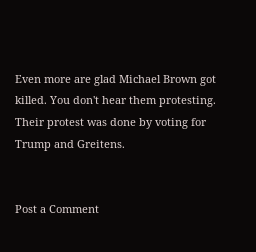Even more are glad Michael Brown got killed. You don't hear them protesting. Their protest was done by voting for Trump and Greitens.


Post a Comment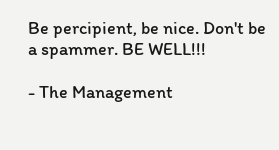Be percipient, be nice. Don't be a spammer. BE WELL!!!

- The Management